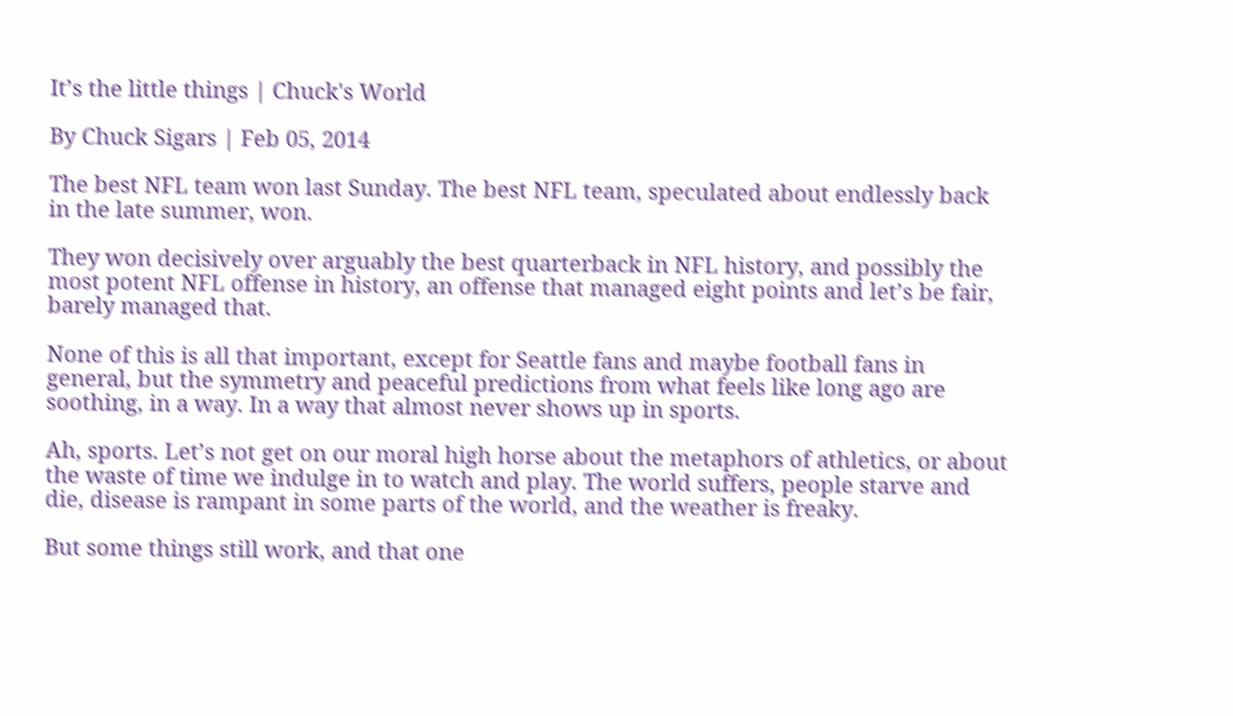It’s the little things | Chuck's World

By Chuck Sigars | Feb 05, 2014

The best NFL team won last Sunday. The best NFL team, speculated about endlessly back in the late summer, won.

They won decisively over arguably the best quarterback in NFL history, and possibly the most potent NFL offense in history, an offense that managed eight points and let’s be fair, barely managed that.

None of this is all that important, except for Seattle fans and maybe football fans in general, but the symmetry and peaceful predictions from what feels like long ago are soothing, in a way. In a way that almost never shows up in sports.

Ah, sports. Let’s not get on our moral high horse about the metaphors of athletics, or about the waste of time we indulge in to watch and play. The world suffers, people starve and die, disease is rampant in some parts of the world, and the weather is freaky.

But some things still work, and that one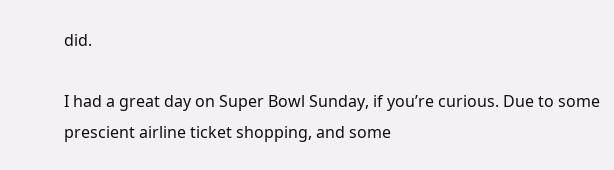did.

I had a great day on Super Bowl Sunday, if you’re curious. Due to some prescient airline ticket shopping, and some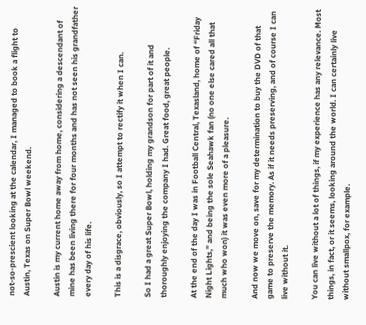not-so-prescient looking at the calendar, I managed to book a flight to Austin, Texas on Super Bowl weekend.

Austin is my current home away from home, considering a descendant of mine has been living there for four months and has not seen his grandfather every day of his life.

This is a disgrace, obviously, so I attempt to rectify it when I can.

So I had a great Super Bowl, holding my grandson for part of it and thoroughly enjoying the company I had. Great food, great people.

At the end of the day I was in Football Central, Texasland, home of “Friday Night Lights,” and being the sole Seahawk fan (no one else cared all that much who won) it was even more of a pleasure.

And now we move on, save for my determination to buy the DVD of that game to preserve the memory. As if it needs preserving, and of course I can live without it.

You can live without a lot of things, if my experience has any relevance. Most things, in fact, or it seems, looking around the world. I can certainly live without smallpox, for example.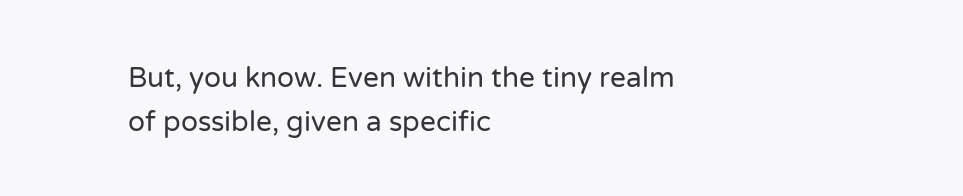But, you know. Even within the tiny realm of possible, given a specific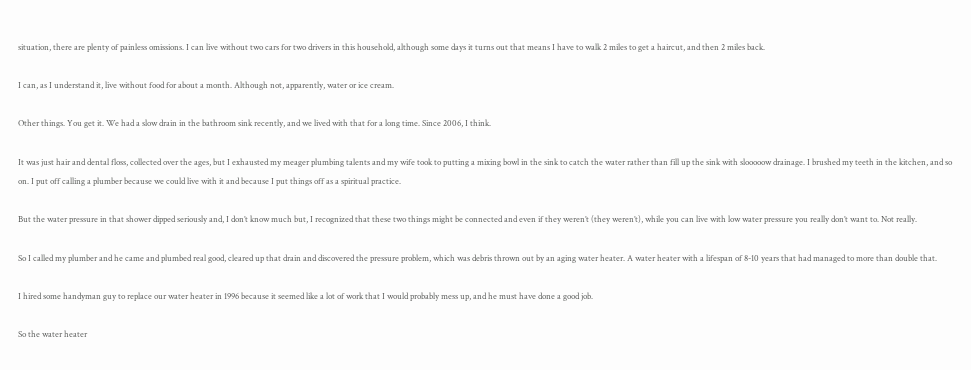situation, there are plenty of painless omissions. I can live without two cars for two drivers in this household, although some days it turns out that means I have to walk 2 miles to get a haircut, and then 2 miles back.

I can, as I understand it, live without food for about a month. Although not, apparently, water or ice cream.

Other things. You get it. We had a slow drain in the bathroom sink recently, and we lived with that for a long time. Since 2006, I think.

It was just hair and dental floss, collected over the ages, but I exhausted my meager plumbing talents and my wife took to putting a mixing bowl in the sink to catch the water rather than fill up the sink with slooooow drainage. I brushed my teeth in the kitchen, and so on. I put off calling a plumber because we could live with it and because I put things off as a spiritual practice.

But the water pressure in that shower dipped seriously and, I don’t know much but, I recognized that these two things might be connected and even if they weren’t (they weren’t), while you can live with low water pressure you really don’t want to. Not really.

So I called my plumber and he came and plumbed real good, cleared up that drain and discovered the pressure problem, which was debris thrown out by an aging water heater. A water heater with a lifespan of 8-10 years that had managed to more than double that.

I hired some handyman guy to replace our water heater in 1996 because it seemed like a lot of work that I would probably mess up, and he must have done a good job.

So the water heater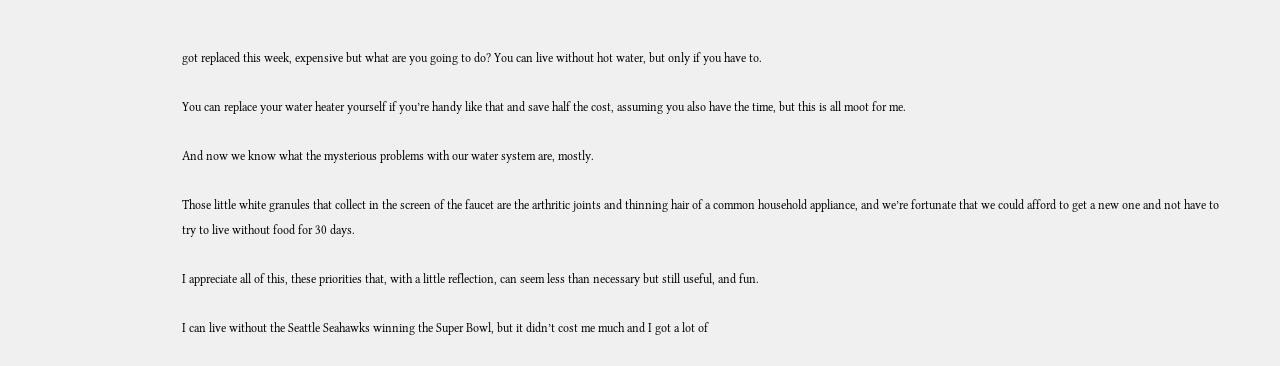got replaced this week, expensive but what are you going to do? You can live without hot water, but only if you have to.

You can replace your water heater yourself if you’re handy like that and save half the cost, assuming you also have the time, but this is all moot for me.

And now we know what the mysterious problems with our water system are, mostly.

Those little white granules that collect in the screen of the faucet are the arthritic joints and thinning hair of a common household appliance, and we’re fortunate that we could afford to get a new one and not have to try to live without food for 30 days.

I appreciate all of this, these priorities that, with a little reflection, can seem less than necessary but still useful, and fun.

I can live without the Seattle Seahawks winning the Super Bowl, but it didn’t cost me much and I got a lot of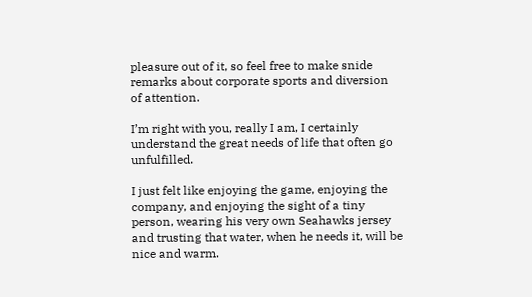pleasure out of it, so feel free to make snide remarks about corporate sports and diversion of attention.

I’m right with you, really I am, I certainly understand the great needs of life that often go unfulfilled.

I just felt like enjoying the game, enjoying the company, and enjoying the sight of a tiny person, wearing his very own Seahawks jersey and trusting that water, when he needs it, will be nice and warm.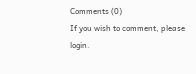Comments (0)
If you wish to comment, please login.